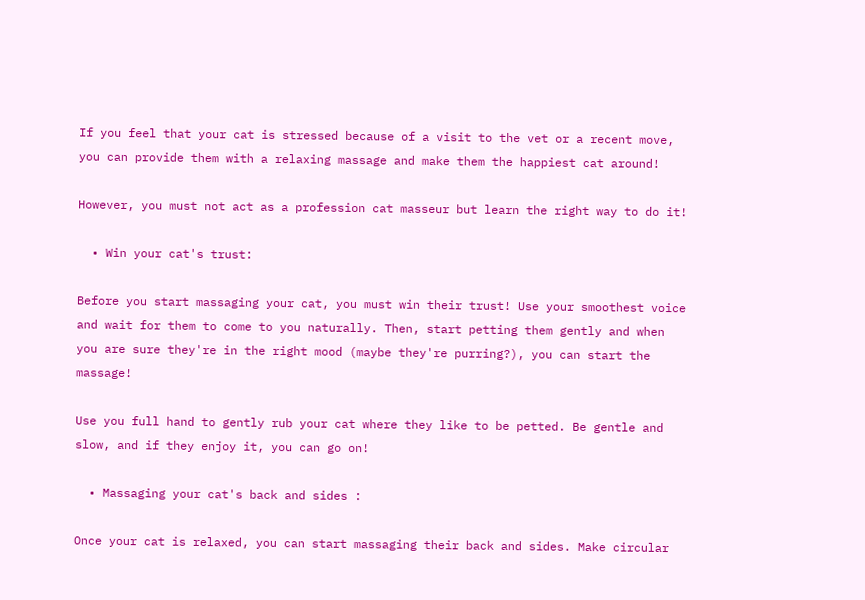If you feel that your cat is stressed because of a visit to the vet or a recent move, you can provide them with a relaxing massage and make them the happiest cat around!

However, you must not act as a profession cat masseur but learn the right way to do it!

  • Win your cat's trust:

Before you start massaging your cat, you must win their trust! Use your smoothest voice and wait for them to come to you naturally. Then, start petting them gently and when you are sure they're in the right mood (maybe they're purring?), you can start the massage!

Use you full hand to gently rub your cat where they like to be petted. Be gentle and slow, and if they enjoy it, you can go on!

  • Massaging your cat's back and sides :

Once your cat is relaxed, you can start massaging their back and sides. Make circular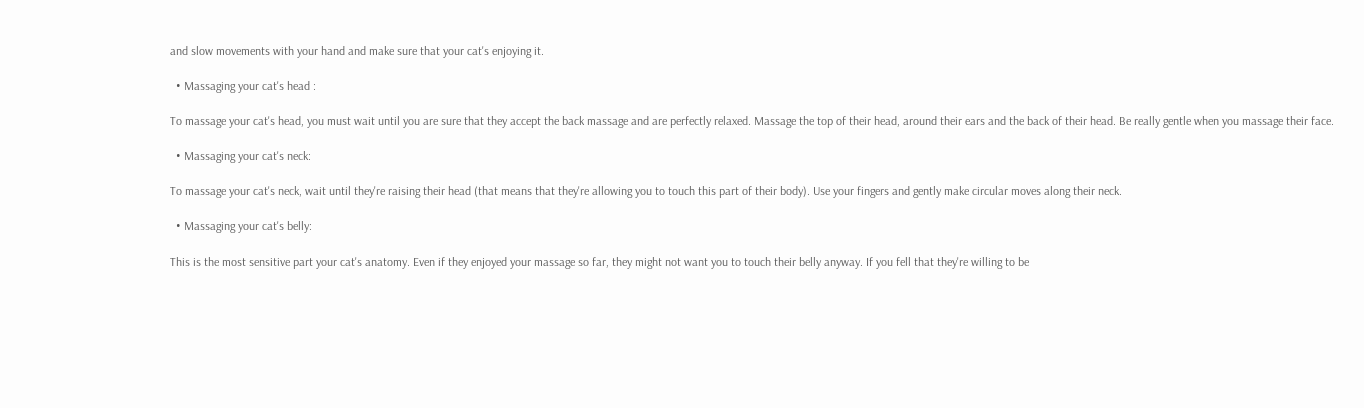and slow movements with your hand and make sure that your cat's enjoying it.

  • Massaging your cat's head :

To massage your cat's head, you must wait until you are sure that they accept the back massage and are perfectly relaxed. Massage the top of their head, around their ears and the back of their head. Be really gentle when you massage their face.

  • Massaging your cat's neck:

To massage your cat's neck, wait until they're raising their head (that means that they're allowing you to touch this part of their body). Use your fingers and gently make circular moves along their neck.

  • Massaging your cat's belly:

This is the most sensitive part your cat's anatomy. Even if they enjoyed your massage so far, they might not want you to touch their belly anyway. If you fell that they're willing to be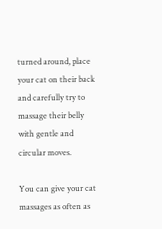turned around, place your cat on their back and carefully try to massage their belly with gentle and circular moves.

You can give your cat massages as often as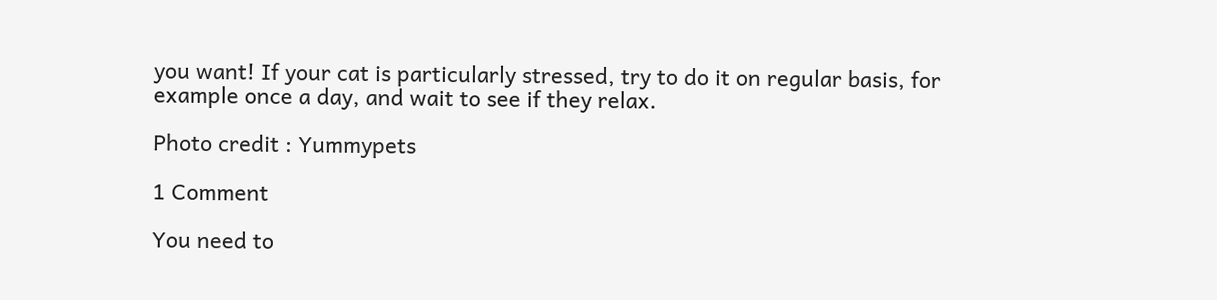you want! If your cat is particularly stressed, try to do it on regular basis, for example once a day, and wait to see if they relax.

Photo credit : Yummypets

1 Comment

You need to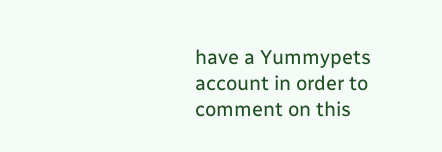have a Yummypets account in order to comment on this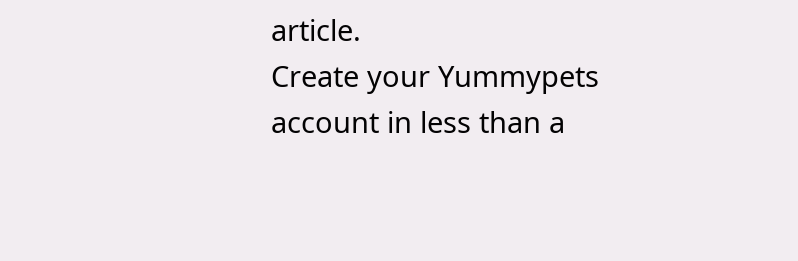article.
Create your Yummypets account in less than a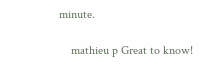minute.

    mathieu p Great to know!